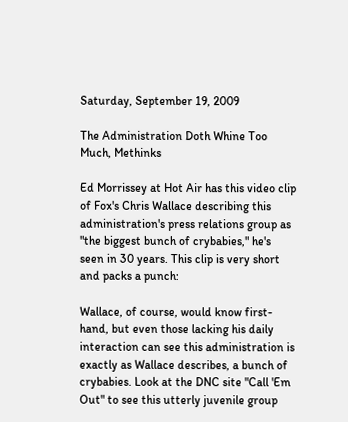Saturday, September 19, 2009

The Administration Doth Whine Too Much, Methinks

Ed Morrissey at Hot Air has this video clip of Fox's Chris Wallace describing this administration's press relations group as "the biggest bunch of crybabies," he's seen in 30 years. This clip is very short and packs a punch:

Wallace, of course, would know first-hand, but even those lacking his daily interaction can see this administration is exactly as Wallace describes, a bunch of crybabies. Look at the DNC site "Call 'Em Out" to see this utterly juvenile group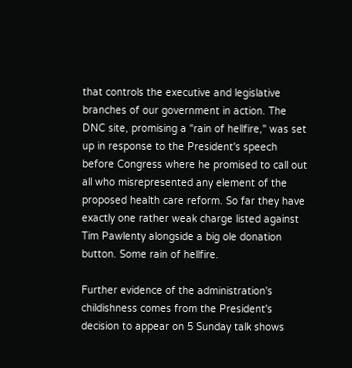that controls the executive and legislative branches of our government in action. The DNC site, promising a "rain of hellfire," was set up in response to the President's speech before Congress where he promised to call out all who misrepresented any element of the proposed health care reform. So far they have exactly one rather weak charge listed against Tim Pawlenty alongside a big ole donation button. Some rain of hellfire.

Further evidence of the administration's childishness comes from the President's decision to appear on 5 Sunday talk shows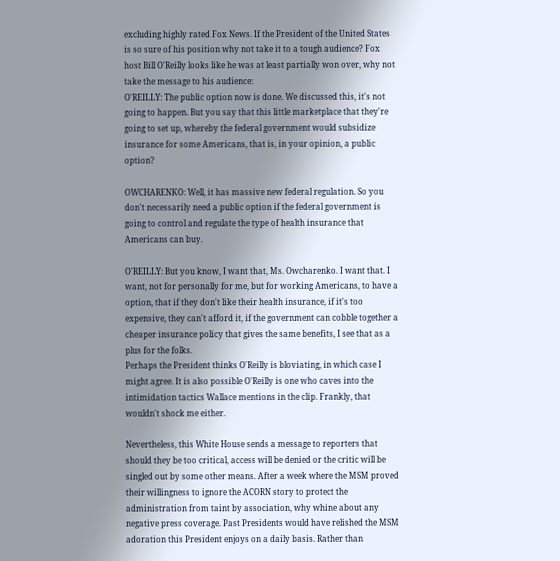excluding highly rated Fox News. If the President of the United States is so sure of his position why not take it to a tough audience? Fox host Bill O'Reilly looks like he was at least partially won over, why not take the message to his audience:
O'REILLY: The public option now is done. We discussed this, it's not going to happen. But you say that this little marketplace that they're going to set up, whereby the federal government would subsidize insurance for some Americans, that is, in your opinion, a public option?

OWCHARENKO: Well, it has massive new federal regulation. So you don't necessarily need a public option if the federal government is going to control and regulate the type of health insurance that Americans can buy.

O'REILLY: But you know, I want that, Ms. Owcharenko. I want that. I want, not for personally for me, but for working Americans, to have a option, that if they don't like their health insurance, if it's too expensive, they can't afford it, if the government can cobble together a cheaper insurance policy that gives the same benefits, I see that as a plus for the folks.
Perhaps the President thinks O'Reilly is bloviating, in which case I might agree. It is also possible O'Reilly is one who caves into the intimidation tactics Wallace mentions in the clip. Frankly, that wouldn't shock me either.

Nevertheless, this White House sends a message to reporters that should they be too critical, access will be denied or the critic will be singled out by some other means. After a week where the MSM proved their willingness to ignore the ACORN story to protect the administration from taint by association, why whine about any negative press coverage. Past Presidents would have relished the MSM adoration this President enjoys on a daily basis. Rather than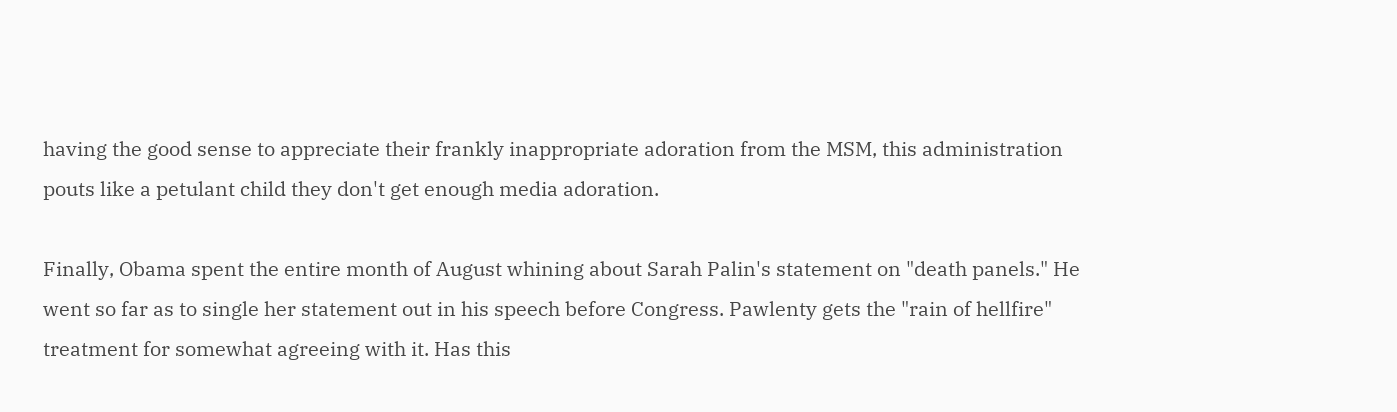having the good sense to appreciate their frankly inappropriate adoration from the MSM, this administration pouts like a petulant child they don't get enough media adoration.

Finally, Obama spent the entire month of August whining about Sarah Palin's statement on "death panels." He went so far as to single her statement out in his speech before Congress. Pawlenty gets the "rain of hellfire" treatment for somewhat agreeing with it. Has this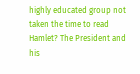highly educated group not taken the time to read Hamlet? The President and his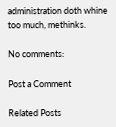administration doth whine too much, methinks.

No comments:

Post a Comment

Related Posts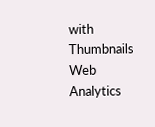with Thumbnails
Web Analytics